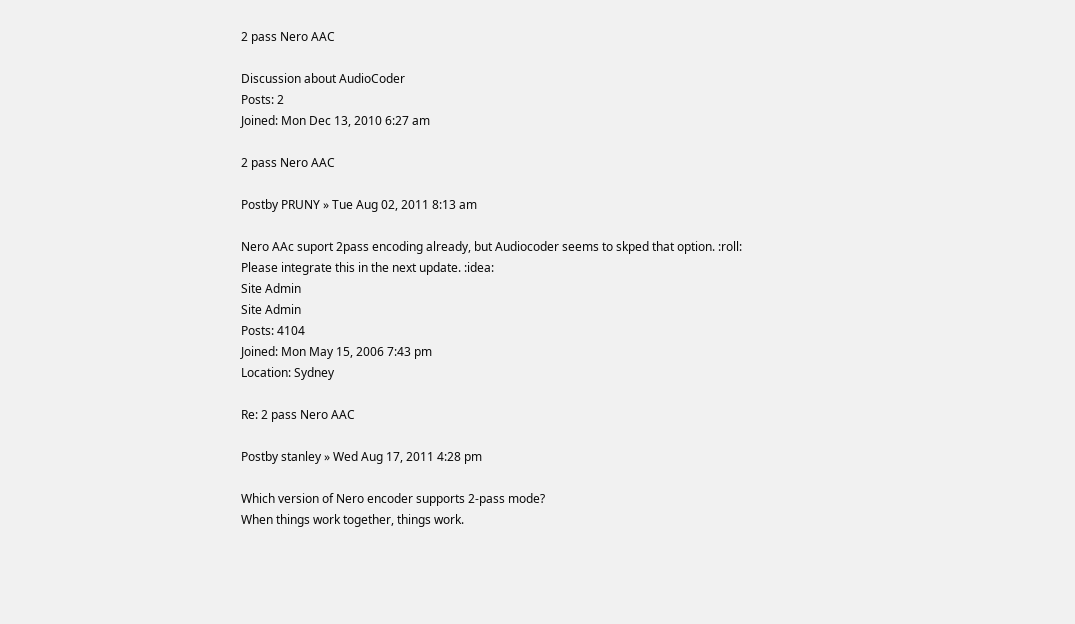2 pass Nero AAC

Discussion about AudioCoder
Posts: 2
Joined: Mon Dec 13, 2010 6:27 am

2 pass Nero AAC

Postby PRUNY » Tue Aug 02, 2011 8:13 am

Nero AAc suport 2pass encoding already, but Audiocoder seems to skped that option. :roll:
Please integrate this in the next update. :idea:
Site Admin
Site Admin
Posts: 4104
Joined: Mon May 15, 2006 7:43 pm
Location: Sydney

Re: 2 pass Nero AAC

Postby stanley » Wed Aug 17, 2011 4:28 pm

Which version of Nero encoder supports 2-pass mode?
When things work together, things work.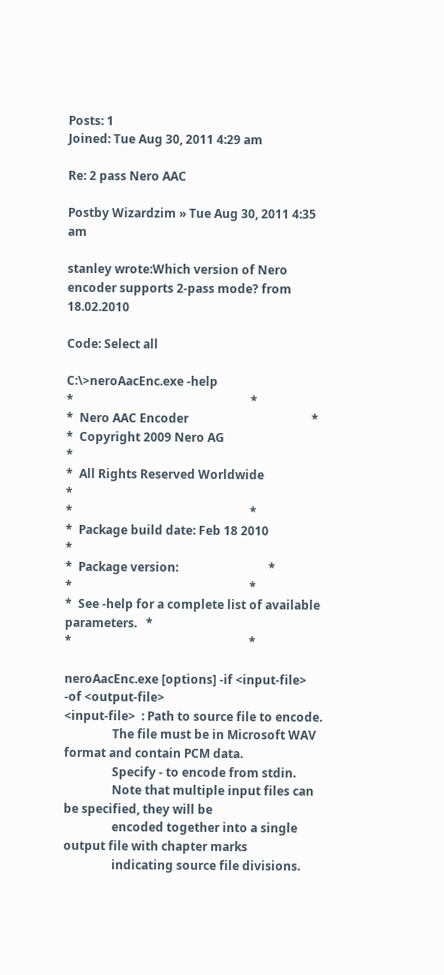Posts: 1
Joined: Tue Aug 30, 2011 4:29 am

Re: 2 pass Nero AAC

Postby Wizardzim » Tue Aug 30, 2011 4:35 am

stanley wrote:Which version of Nero encoder supports 2-pass mode? from 18.02.2010

Code: Select all

C:\>neroAacEnc.exe -help
*                                                           *
*  Nero AAC Encoder                                         *
*  Copyright 2009 Nero AG                                   *
*  All Rights Reserved Worldwide                            *
*                                                           *
*  Package build date: Feb 18 2010                          *
*  Package version:                              *
*                                                           *
*  See -help for a complete list of available parameters.   *
*                                                           *

neroAacEnc.exe [options] -if <input-file> -of <output-file>
<input-file>  : Path to source file to encode.
                The file must be in Microsoft WAV format and contain PCM data.
                Specify - to encode from stdin.
                Note that multiple input files can be specified, they will be
                encoded together into a single output file with chapter marks
                indicating source file divisions.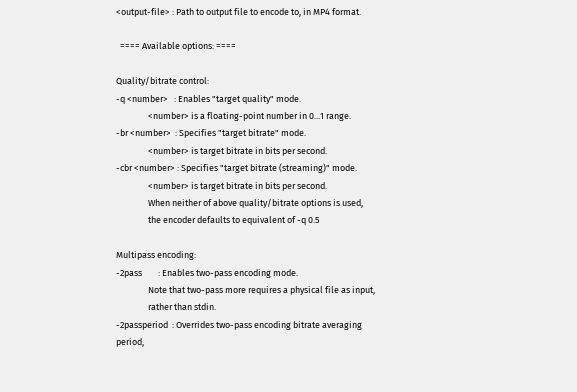<output-file> : Path to output file to encode to, in MP4 format.

  ==== Available options: ====

Quality/bitrate control:
-q <number>   : Enables "target quality" mode.
                <number> is a floating-point number in 0...1 range.
-br <number>  : Specifies "target bitrate" mode.
                <number> is target bitrate in bits per second.
-cbr <number> : Specifies "target bitrate (streaming)" mode.
                <number> is target bitrate in bits per second.
                When neither of above quality/bitrate options is used,
                the encoder defaults to equivalent of -q 0.5

Multipass encoding:
-2pass        : Enables two-pass encoding mode.
                Note that two-pass more requires a physical file as input,
                rather than stdin.
-2passperiod  : Overrides two-pass encoding bitrate averaging period,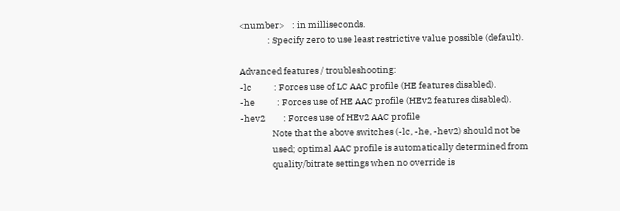<number>    : in milliseconds.
              : Specify zero to use least restrictive value possible (default).

Advanced features / troubleshooting:
-lc           : Forces use of LC AAC profile (HE features disabled).
-he           : Forces use of HE AAC profile (HEv2 features disabled).
-hev2         : Forces use of HEv2 AAC profile
                Note that the above switches (-lc, -he, -hev2) should not be
                used; optimal AAC profile is automatically determined from
                quality/bitrate settings when no override is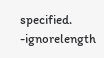specified.
-ignorelength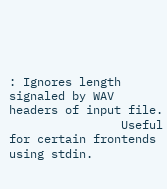: Ignores length signaled by WAV headers of input file.
                Useful for certain frontends using stdin.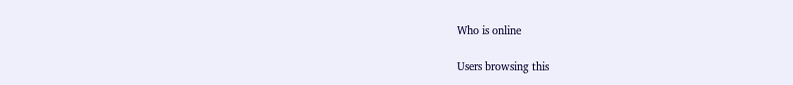Who is online

Users browsing this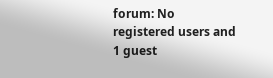forum: No registered users and 1 guest